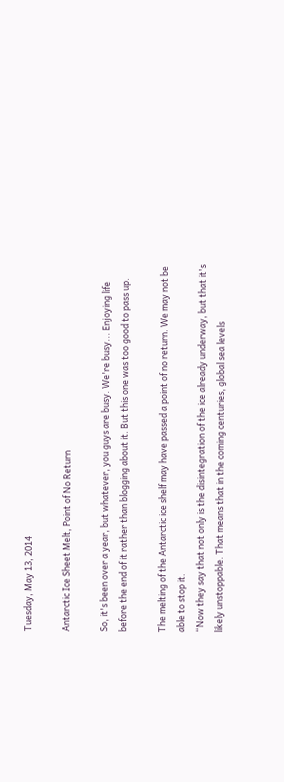Tuesday, May 13, 2014

Antarctic Ice Sheet Melt, Point of No Return

So, it's been over a year, but whatever, you guys are busy. We're busy... Enjoying life before the end of it rather than blogging about it. But this one was too good to pass up.

The melting of the Antarctic ice shelf may have passed a point of no return. We may not be able to stop it.
“Now they say that not only is the disintegration of the ice already underway, but that it's likely unstoppable. That means that in the coming centuries, global sea levels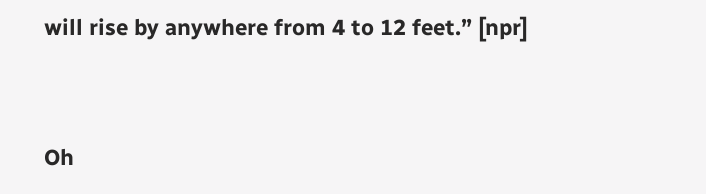will rise by anywhere from 4 to 12 feet.” [npr]


Oh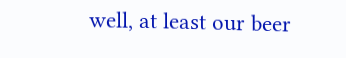well, at least our beer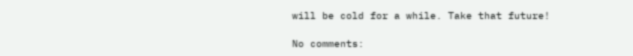will be cold for a while. Take that future!

No comments: